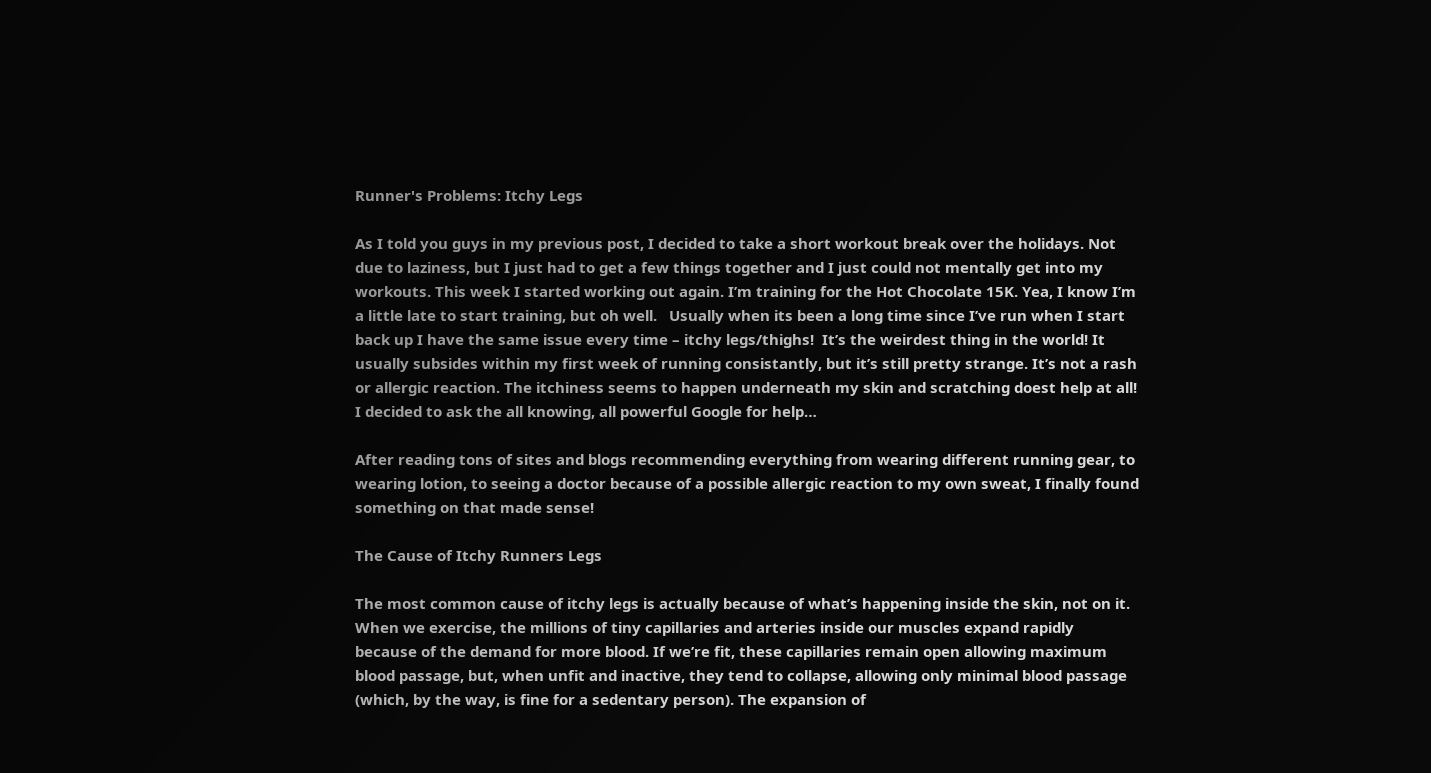Runner's Problems: Itchy Legs

As I told you guys in my previous post, I decided to take a short workout break over the holidays. Not due to laziness, but I just had to get a few things together and I just could not mentally get into my workouts. This week I started working out again. I’m training for the Hot Chocolate 15K. Yea, I know I’m a little late to start training, but oh well.   Usually when its been a long time since I’ve run when I start back up I have the same issue every time – itchy legs/thighs!  It’s the weirdest thing in the world! It usually subsides within my first week of running consistantly, but it’s still pretty strange. It’s not a rash or allergic reaction. The itchiness seems to happen underneath my skin and scratching doest help at all! I decided to ask the all knowing, all powerful Google for help…

After reading tons of sites and blogs recommending everything from wearing different running gear, to wearing lotion, to seeing a doctor because of a possible allergic reaction to my own sweat, I finally found something on that made sense!

The Cause of Itchy Runners Legs

The most common cause of itchy legs is actually because of what’s happening inside the skin, not on it. When we exercise, the millions of tiny capillaries and arteries inside our muscles expand rapidly because of the demand for more blood. If we’re fit, these capillaries remain open allowing maximum blood passage, but, when unfit and inactive, they tend to collapse, allowing only minimal blood passage (which, by the way, is fine for a sedentary person). The expansion of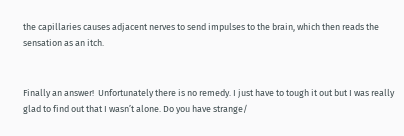the capillaries causes adjacent nerves to send impulses to the brain, which then reads the sensation as an itch.


Finally an answer!  Unfortunately there is no remedy. I just have to tough it out but I was really glad to find out that I wasn’t alone. Do you have strange/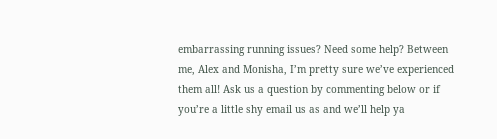embarrassing running issues? Need some help? Between me, Alex and Monisha, I’m pretty sure we’ve experienced them all! Ask us a question by commenting below or if you’re a little shy email us as and we’ll help ya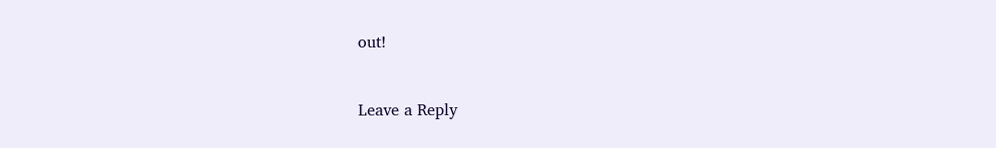out!


Leave a Reply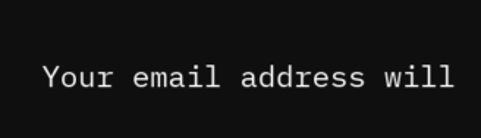Your email address will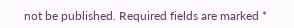not be published. Required fields are marked *